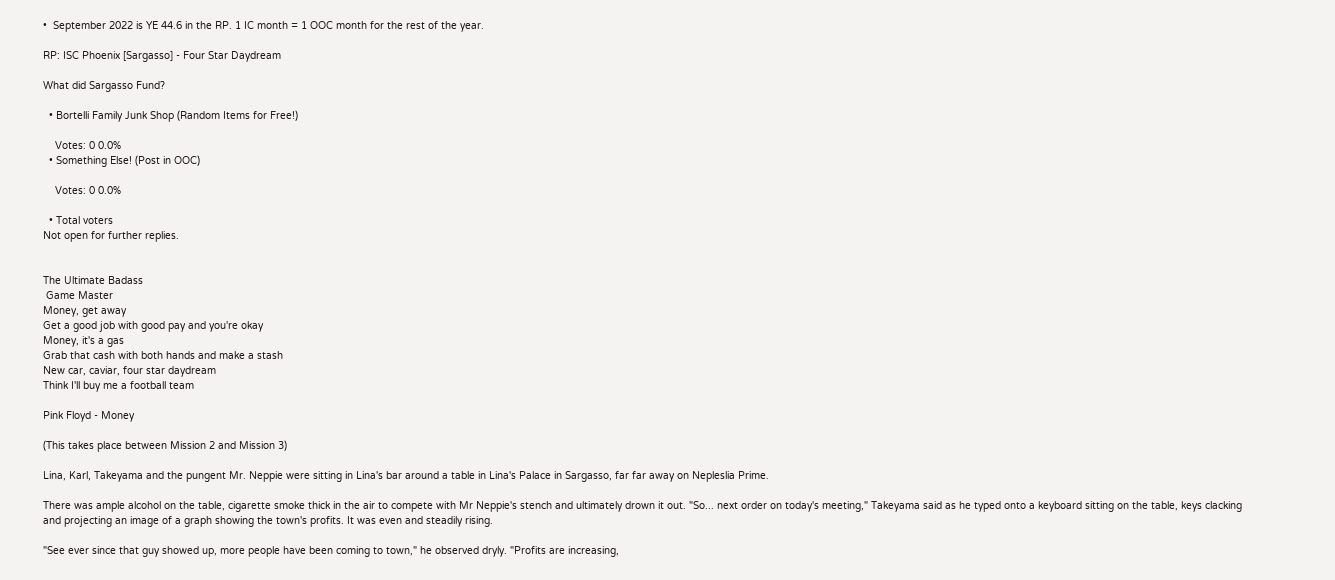•  September 2022 is YE 44.6 in the RP. 1 IC month = 1 OOC month for the rest of the year.

RP: ISC Phoenix [Sargasso] - Four Star Daydream

What did Sargasso Fund?

  • Bortelli Family Junk Shop (Random Items for Free!)

    Votes: 0 0.0%
  • Something Else! (Post in OOC)

    Votes: 0 0.0%

  • Total voters
Not open for further replies.


The Ultimate Badass
 Game Master
Money, get away
Get a good job with good pay and you're okay
Money, it's a gas
Grab that cash with both hands and make a stash
New car, caviar, four star daydream
Think I'll buy me a football team

Pink Floyd - Money

(This takes place between Mission 2 and Mission 3)

Lina, Karl, Takeyama and the pungent Mr. Neppie were sitting in Lina's bar around a table in Lina's Palace in Sargasso, far far away on Nepleslia Prime.

There was ample alcohol on the table, cigarette smoke thick in the air to compete with Mr Neppie's stench and ultimately drown it out. "So... next order on today's meeting," Takeyama said as he typed onto a keyboard sitting on the table, keys clacking and projecting an image of a graph showing the town's profits. It was even and steadily rising.

"See ever since that guy showed up, more people have been coming to town," he observed dryly. "Profits are increasing,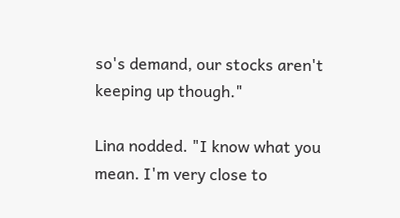so's demand, our stocks aren't keeping up though."

Lina nodded. "I know what you mean. I'm very close to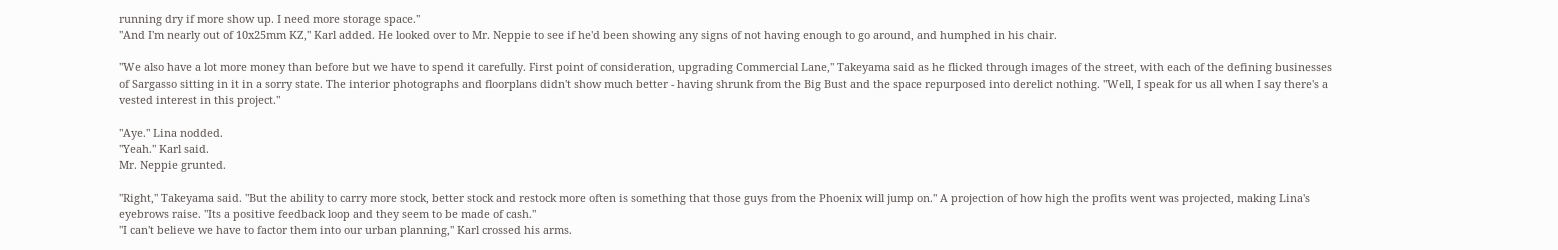running dry if more show up. I need more storage space."
"And I'm nearly out of 10x25mm KZ," Karl added. He looked over to Mr. Neppie to see if he'd been showing any signs of not having enough to go around, and humphed in his chair.

"We also have a lot more money than before but we have to spend it carefully. First point of consideration, upgrading Commercial Lane," Takeyama said as he flicked through images of the street, with each of the defining businesses of Sargasso sitting in it in a sorry state. The interior photographs and floorplans didn't show much better - having shrunk from the Big Bust and the space repurposed into derelict nothing. "Well, I speak for us all when I say there's a vested interest in this project."

"Aye." Lina nodded.
"Yeah." Karl said.
Mr. Neppie grunted.

"Right," Takeyama said. "But the ability to carry more stock, better stock and restock more often is something that those guys from the Phoenix will jump on." A projection of how high the profits went was projected, making Lina's eyebrows raise. "Its a positive feedback loop and they seem to be made of cash."
"I can't believe we have to factor them into our urban planning," Karl crossed his arms.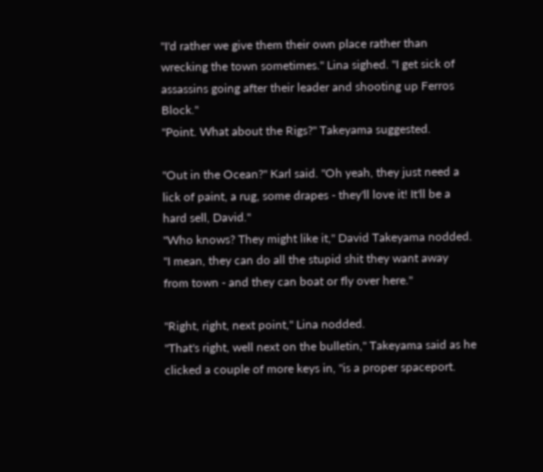"I'd rather we give them their own place rather than wrecking the town sometimes." Lina sighed. "I get sick of assassins going after their leader and shooting up Ferros Block."
"Point. What about the Rigs?" Takeyama suggested.

"Out in the Ocean?" Karl said. "Oh yeah, they just need a lick of paint, a rug, some drapes - they'll love it! It'll be a hard sell, David."
"Who knows? They might like it," David Takeyama nodded. "I mean, they can do all the stupid shit they want away from town - and they can boat or fly over here."

"Right, right, next point," Lina nodded.
"That's right, well next on the bulletin," Takeyama said as he clicked a couple of more keys in, "is a proper spaceport.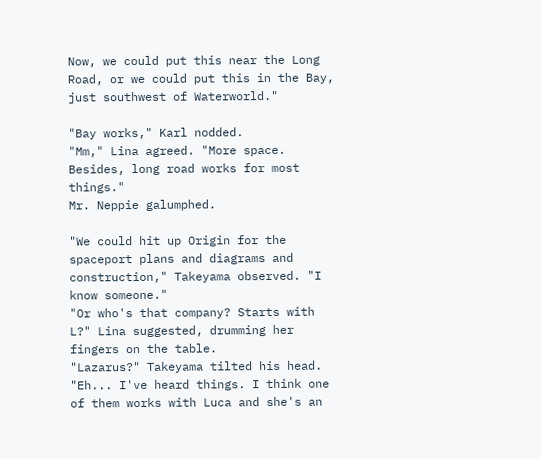Now, we could put this near the Long Road, or we could put this in the Bay, just southwest of Waterworld."

"Bay works," Karl nodded.
"Mm," Lina agreed. "More space. Besides, long road works for most things."
Mr. Neppie galumphed.

"We could hit up Origin for the spaceport plans and diagrams and construction," Takeyama observed. "I know someone."
"Or who's that company? Starts with L?" Lina suggested, drumming her fingers on the table.
"Lazarus?" Takeyama tilted his head. "Eh... I've heard things. I think one of them works with Luca and she's an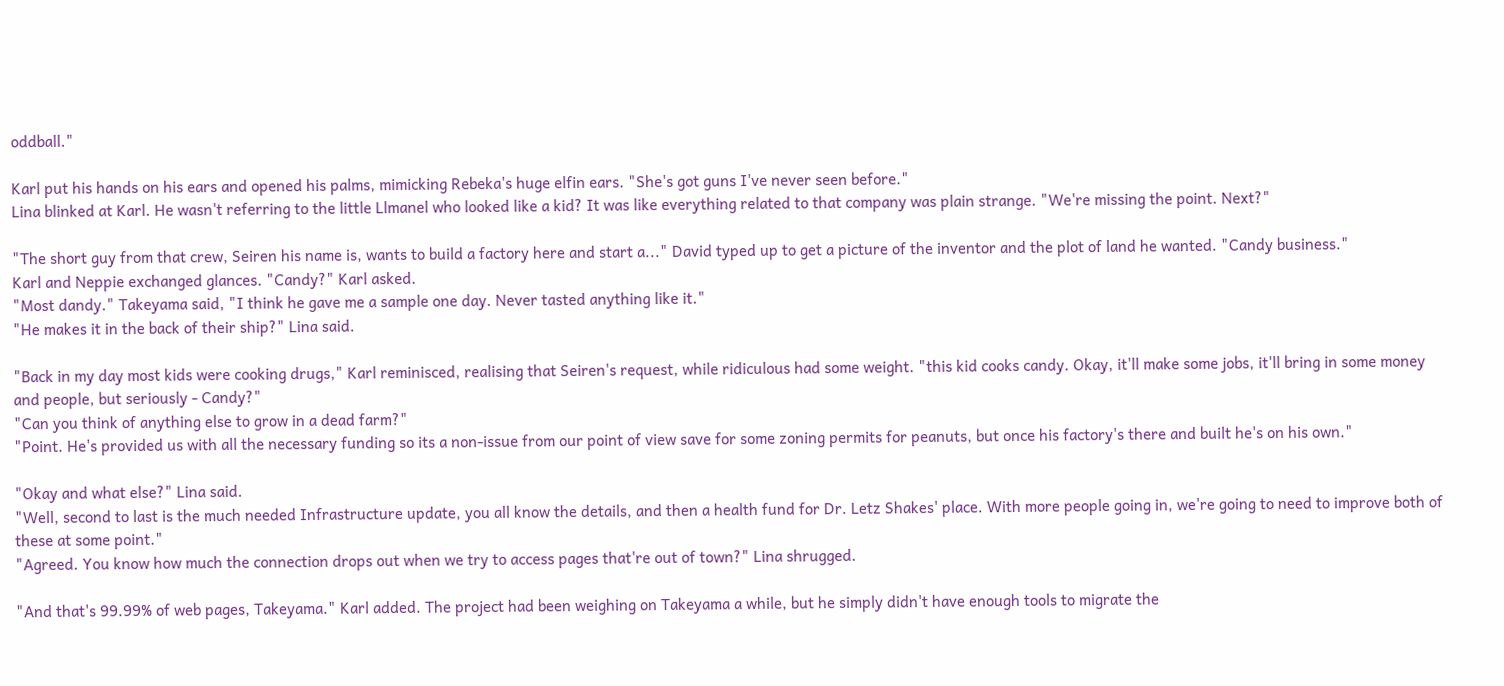oddball."

Karl put his hands on his ears and opened his palms, mimicking Rebeka's huge elfin ears. "She's got guns I've never seen before."
Lina blinked at Karl. He wasn't referring to the little Llmanel who looked like a kid? It was like everything related to that company was plain strange. "We're missing the point. Next?"

"The short guy from that crew, Seiren his name is, wants to build a factory here and start a..." David typed up to get a picture of the inventor and the plot of land he wanted. "Candy business."
Karl and Neppie exchanged glances. "Candy?" Karl asked.
"Most dandy." Takeyama said, "I think he gave me a sample one day. Never tasted anything like it."
"He makes it in the back of their ship?" Lina said.

"Back in my day most kids were cooking drugs," Karl reminisced, realising that Seiren's request, while ridiculous had some weight. "this kid cooks candy. Okay, it'll make some jobs, it'll bring in some money and people, but seriously - Candy?"
"Can you think of anything else to grow in a dead farm?"
"Point. He's provided us with all the necessary funding so its a non-issue from our point of view save for some zoning permits for peanuts, but once his factory's there and built he's on his own."

"Okay and what else?" Lina said.
"Well, second to last is the much needed Infrastructure update, you all know the details, and then a health fund for Dr. Letz Shakes' place. With more people going in, we're going to need to improve both of these at some point."
"Agreed. You know how much the connection drops out when we try to access pages that're out of town?" Lina shrugged.

"And that's 99.99% of web pages, Takeyama." Karl added. The project had been weighing on Takeyama a while, but he simply didn't have enough tools to migrate the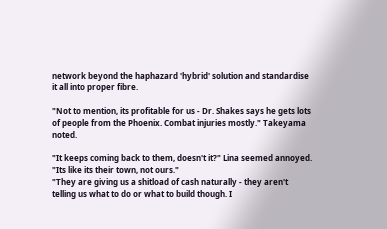network beyond the haphazard 'hybrid' solution and standardise it all into proper fibre.

"Not to mention, its profitable for us - Dr. Shakes says he gets lots of people from the Phoenix. Combat injuries mostly." Takeyama noted.

"It keeps coming back to them, doesn't it?" Lina seemed annoyed. "Its like its their town, not ours."
"They are giving us a shitload of cash naturally - they aren't telling us what to do or what to build though. I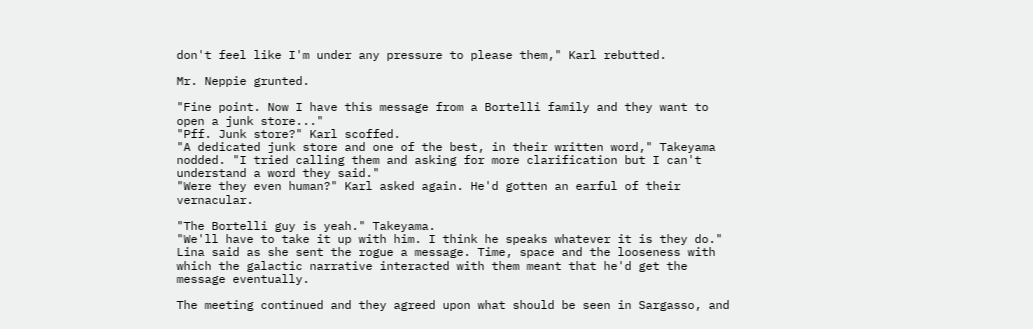don't feel like I'm under any pressure to please them," Karl rebutted.

Mr. Neppie grunted.

"Fine point. Now I have this message from a Bortelli family and they want to open a junk store..."
"Pff. Junk store?" Karl scoffed.
"A dedicated junk store and one of the best, in their written word," Takeyama nodded. "I tried calling them and asking for more clarification but I can't understand a word they said."
"Were they even human?" Karl asked again. He'd gotten an earful of their vernacular.

"The Bortelli guy is yeah." Takeyama.
"We'll have to take it up with him. I think he speaks whatever it is they do." Lina said as she sent the rogue a message. Time, space and the looseness with which the galactic narrative interacted with them meant that he'd get the message eventually.

The meeting continued and they agreed upon what should be seen in Sargasso, and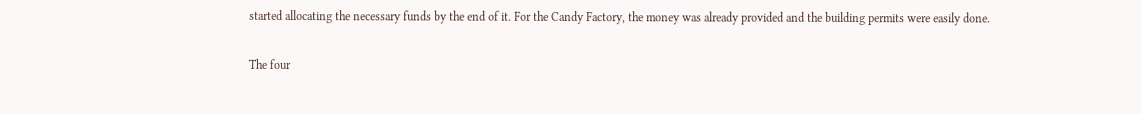started allocating the necessary funds by the end of it. For the Candy Factory, the money was already provided and the building permits were easily done.

The four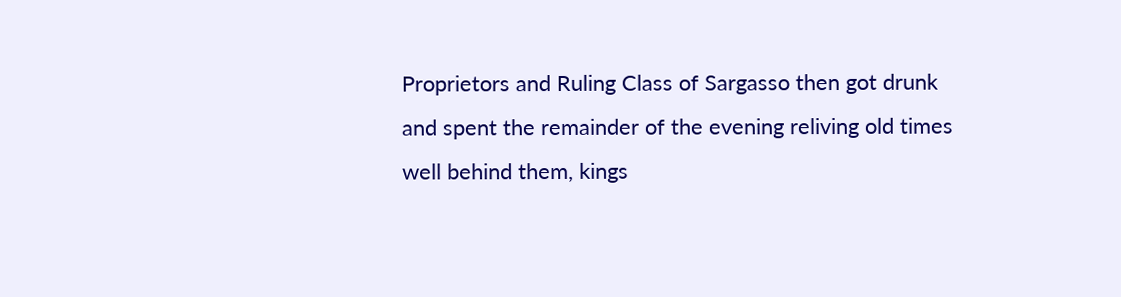Proprietors and Ruling Class of Sargasso then got drunk and spent the remainder of the evening reliving old times well behind them, kings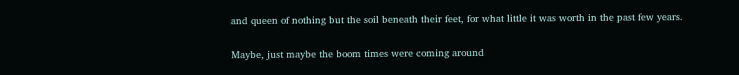and queen of nothing but the soil beneath their feet, for what little it was worth in the past few years.

Maybe, just maybe the boom times were coming around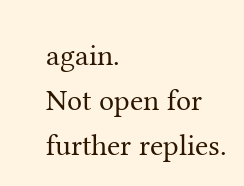again.
Not open for further replies.